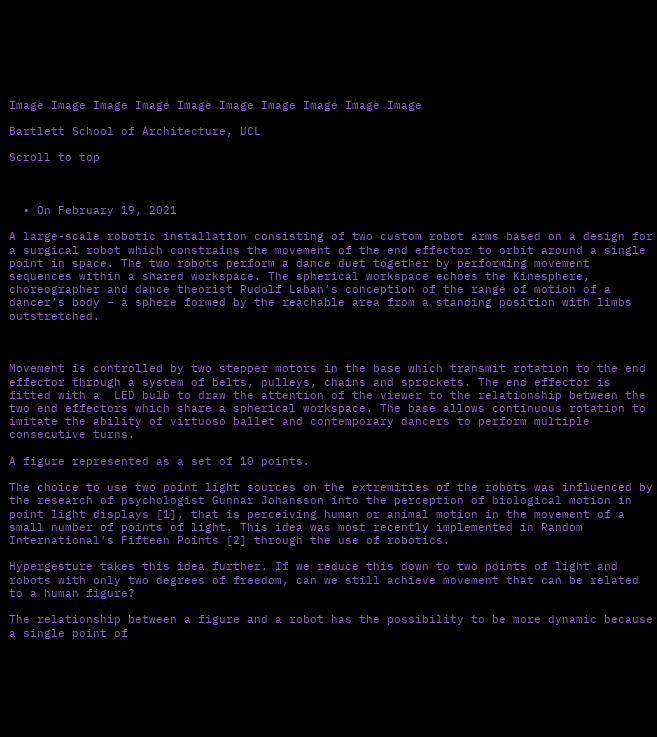Image Image Image Image Image Image Image Image Image Image

Bartlett School of Architecture, UCL

Scroll to top



  • On February 19, 2021

A large-scale robotic installation consisting of two custom robot arms based on a design for a surgical robot which constrains the movement of the end effector to orbit around a single point in space. The two robots perform a dance duet together by performing movement sequences within a shared workspace. The spherical workspace echoes the Kinesphere, choreographer and dance theorist Rudolf Laban’s conception of the range of motion of a dancer’s body – a sphere formed by the reachable area from a standing position with limbs outstretched.



Movement is controlled by two stepper motors in the base which transmit rotation to the end effector through a system of belts, pulleys, chains and sprockets. The end effector is fitted with a  LED bulb to draw the attention of the viewer to the relationship between the two end effectors which share a spherical workspace. The base allows continuous rotation to imitate the ability of virtuoso ballet and contemporary dancers to perform multiple consecutive turns.

A figure represented as a set of 10 points.

The choice to use two point light sources on the extremities of the robots was influenced by the research of psychologist Gunnar Johansson into the perception of biological motion in point light displays [1], that is perceiving human or animal motion in the movement of a small number of points of light. This idea was most recently implemented in Random International’s Fifteen Points [2] through the use of robotics.

Hypergesture takes this idea further. If we reduce this down to two points of light and robots with only two degrees of freedom, can we still achieve movement that can be related to a human figure?

The relationship between a figure and a robot has the possibility to be more dynamic because a single point of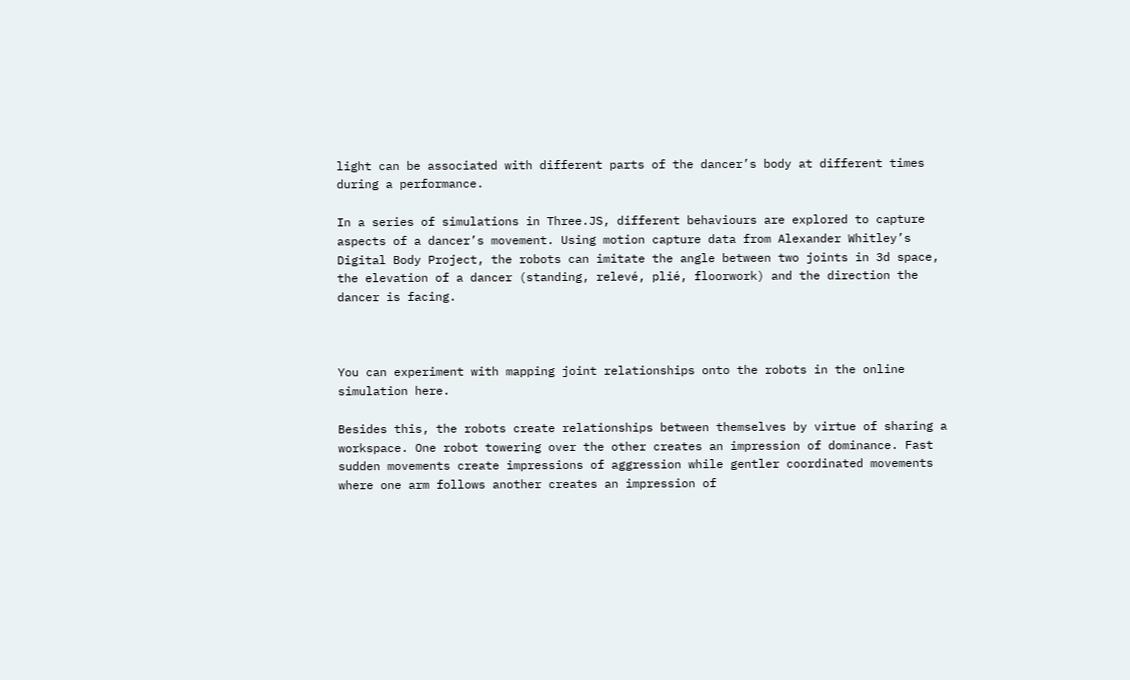light can be associated with different parts of the dancer’s body at different times during a performance.

In a series of simulations in Three.JS, different behaviours are explored to capture aspects of a dancer’s movement. Using motion capture data from Alexander Whitley’s Digital Body Project, the robots can imitate the angle between two joints in 3d space, the elevation of a dancer (standing, relevé, plié, floorwork) and the direction the dancer is facing.



You can experiment with mapping joint relationships onto the robots in the online simulation here.

Besides this, the robots create relationships between themselves by virtue of sharing a workspace. One robot towering over the other creates an impression of dominance. Fast sudden movements create impressions of aggression while gentler coordinated movements where one arm follows another creates an impression of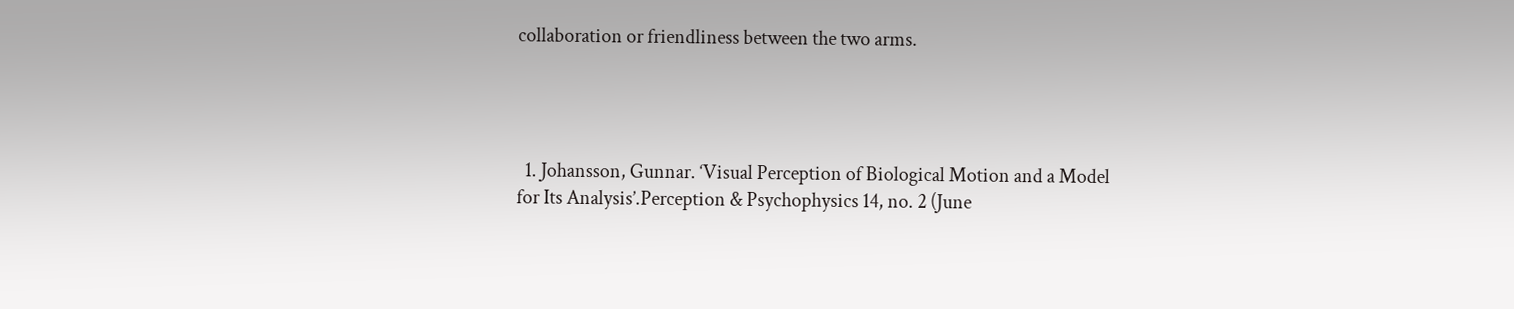collaboration or friendliness between the two arms.




  1. Johansson, Gunnar. ‘Visual Perception of Biological Motion and a Model for Its Analysis’.Perception & Psychophysics 14, no. 2 (June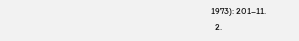1973): 201–11.
  2.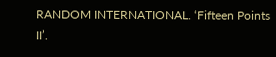RANDOM INTERNATIONAL. ‘Fifteen Points II’.